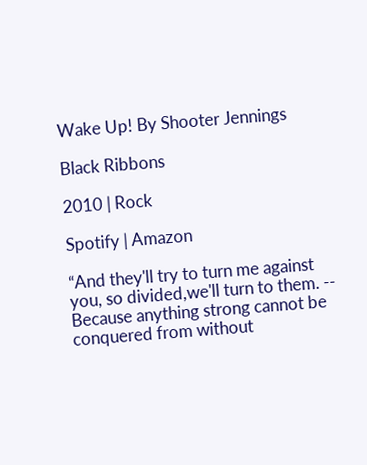Wake Up! By Shooter Jennings

Black Ribbons

2010 | Rock

Spotify | Amazon

“And they'll try to turn me against you, so divided,we'll turn to them. -- Because anything strong cannot be conquered from without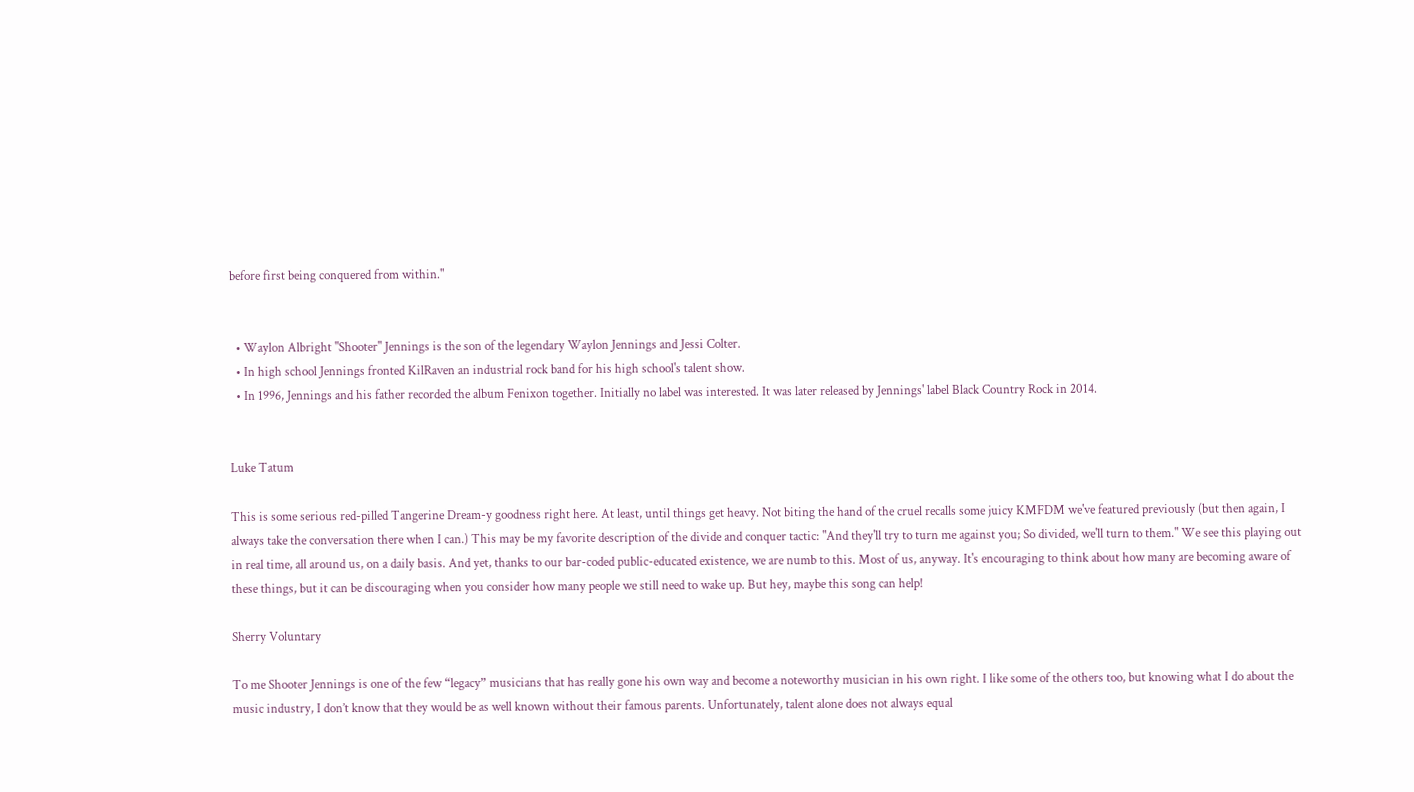before first being conquered from within."


  • Waylon Albright "Shooter" Jennings is the son of the legendary Waylon Jennings and Jessi Colter.
  • In high school Jennings fronted KilRaven an industrial rock band for his high school's talent show.
  • In 1996, Jennings and his father recorded the album Fenixon together. Initially no label was interested. It was later released by Jennings' label Black Country Rock in 2014.


Luke Tatum

This is some serious red-pilled Tangerine Dream-y goodness right here. At least, until things get heavy. Not biting the hand of the cruel recalls some juicy KMFDM we've featured previously (but then again, I always take the conversation there when I can.) This may be my favorite description of the divide and conquer tactic: "And they'll try to turn me against you; So divided, we'll turn to them." We see this playing out in real time, all around us, on a daily basis. And yet, thanks to our bar-coded public-educated existence, we are numb to this. Most of us, anyway. It's encouraging to think about how many are becoming aware of these things, but it can be discouraging when you consider how many people we still need to wake up. But hey, maybe this song can help!

Sherry Voluntary

To me Shooter Jennings is one of the few “legacy” musicians that has really gone his own way and become a noteworthy musician in his own right. I like some of the others too, but knowing what I do about the music industry, I don’t know that they would be as well known without their famous parents. Unfortunately, talent alone does not always equal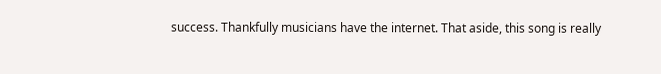success. Thankfully musicians have the internet. That aside, this song is really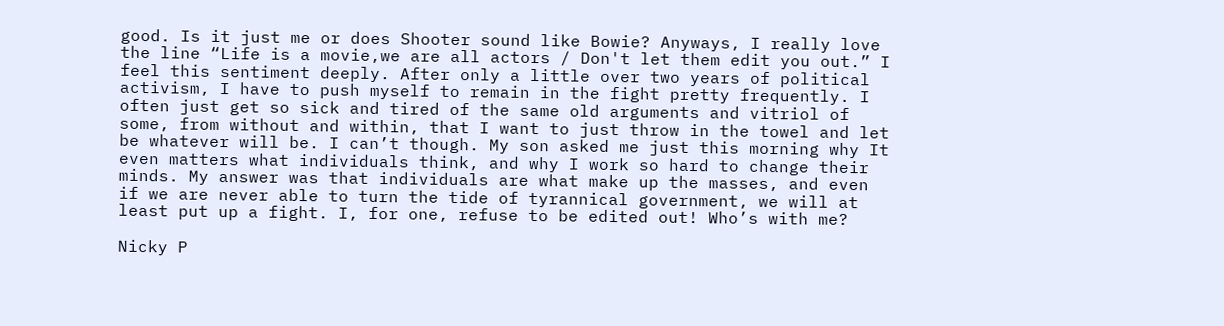good. Is it just me or does Shooter sound like Bowie? Anyways, I really love the line “Life is a movie,we are all actors / Don't let them edit you out.” I feel this sentiment deeply. After only a little over two years of political activism, I have to push myself to remain in the fight pretty frequently. I often just get so sick and tired of the same old arguments and vitriol of some, from without and within, that I want to just throw in the towel and let be whatever will be. I can’t though. My son asked me just this morning why It even matters what individuals think, and why I work so hard to change their minds. My answer was that individuals are what make up the masses, and even if we are never able to turn the tide of tyrannical government, we will at least put up a fight. I, for one, refuse to be edited out! Who’s with me?

Nicky P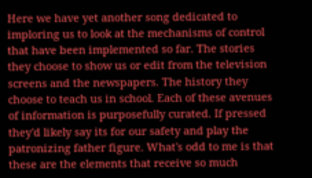Here we have yet another song dedicated to imploring us to look at the mechanisms of control that have been implemented so far. The stories they choose to show us or edit from the television screens and the newspapers. The history they choose to teach us in school. Each of these avenues of information is purposefully curated. If pressed they'd likely say its for our safety and play the patronizing father figure. What's odd to me is that these are the elements that receive so much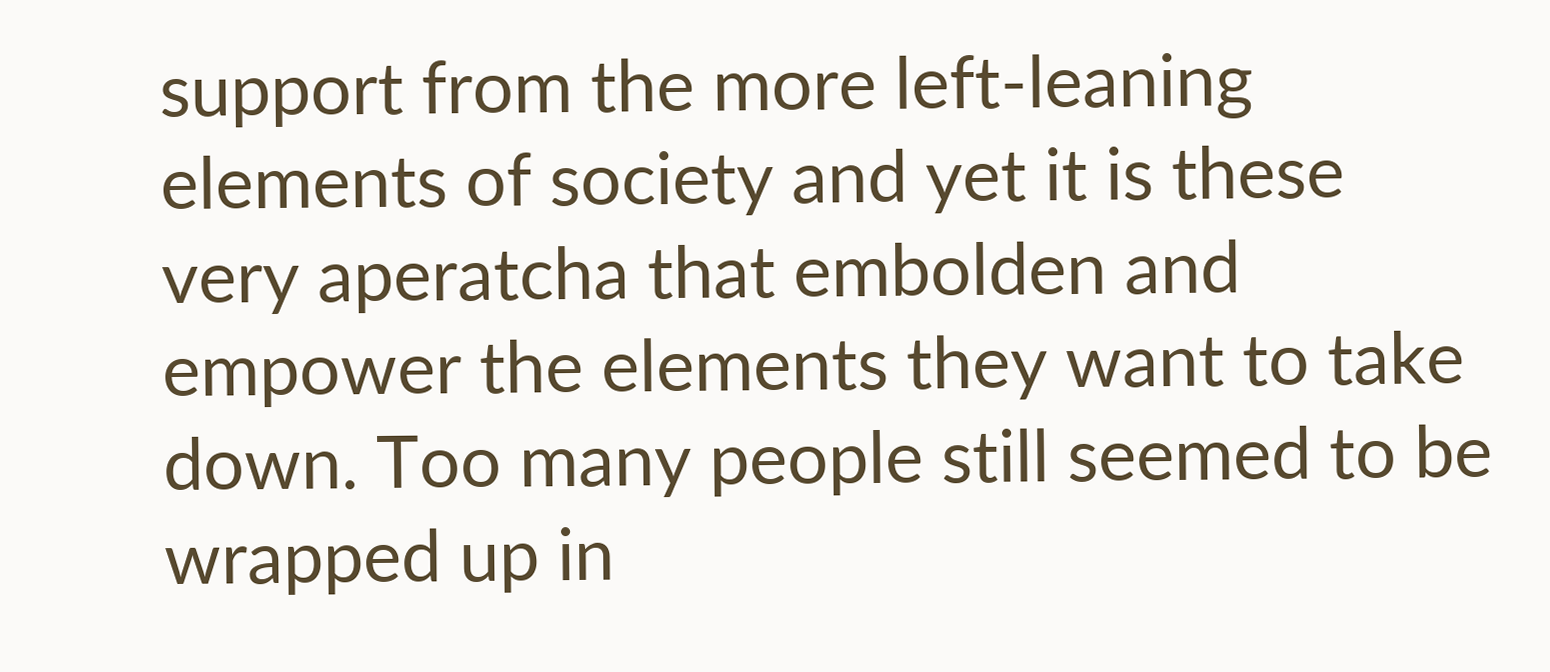support from the more left-leaning elements of society and yet it is these very aperatcha that embolden and empower the elements they want to take down. Too many people still seemed to be wrapped up in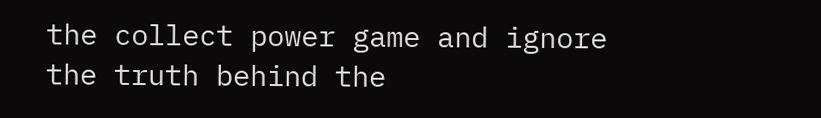the collect power game and ignore the truth behind the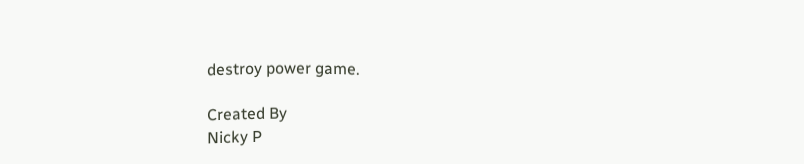destroy power game.

Created By
Nicky P